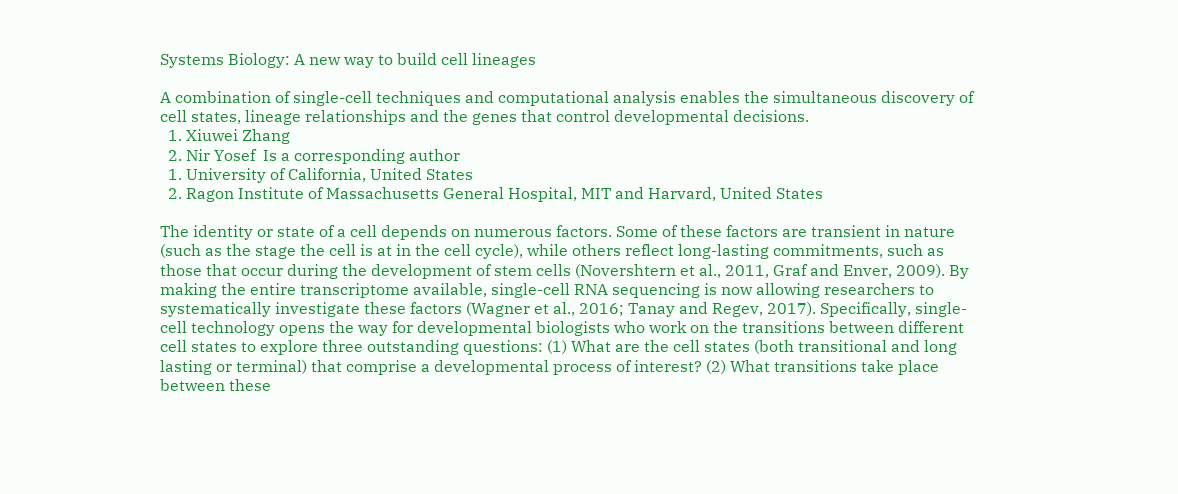Systems Biology: A new way to build cell lineages

A combination of single-cell techniques and computational analysis enables the simultaneous discovery of cell states, lineage relationships and the genes that control developmental decisions.
  1. Xiuwei Zhang
  2. Nir Yosef  Is a corresponding author
  1. University of California, United States
  2. Ragon Institute of Massachusetts General Hospital, MIT and Harvard, United States

The identity or state of a cell depends on numerous factors. Some of these factors are transient in nature (such as the stage the cell is at in the cell cycle), while others reflect long-lasting commitments, such as those that occur during the development of stem cells (Novershtern et al., 2011, Graf and Enver, 2009). By making the entire transcriptome available, single-cell RNA sequencing is now allowing researchers to systematically investigate these factors (Wagner et al., 2016; Tanay and Regev, 2017). Specifically, single-cell technology opens the way for developmental biologists who work on the transitions between different cell states to explore three outstanding questions: (1) What are the cell states (both transitional and long lasting or terminal) that comprise a developmental process of interest? (2) What transitions take place between these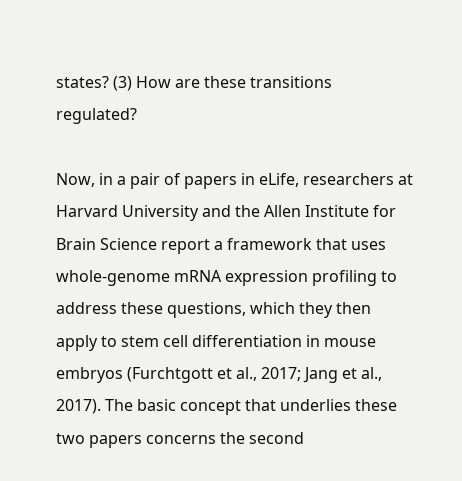states? (3) How are these transitions regulated?

Now, in a pair of papers in eLife, researchers at Harvard University and the Allen Institute for Brain Science report a framework that uses whole-genome mRNA expression profiling to address these questions, which they then apply to stem cell differentiation in mouse embryos (Furchtgott et al., 2017; Jang et al., 2017). The basic concept that underlies these two papers concerns the second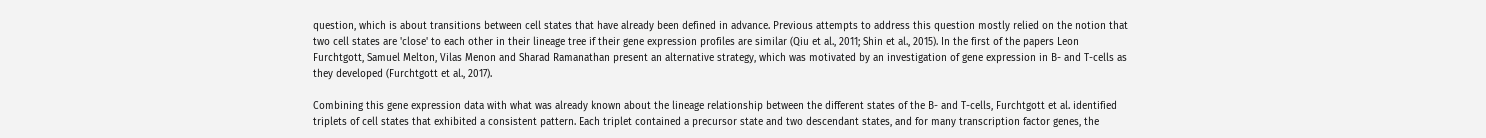question, which is about transitions between cell states that have already been defined in advance. Previous attempts to address this question mostly relied on the notion that two cell states are 'close' to each other in their lineage tree if their gene expression profiles are similar (Qiu et al., 2011; Shin et al., 2015). In the first of the papers Leon Furchtgott, Samuel Melton, Vilas Menon and Sharad Ramanathan present an alternative strategy, which was motivated by an investigation of gene expression in B- and T-cells as they developed (Furchtgott et al., 2017).

Combining this gene expression data with what was already known about the lineage relationship between the different states of the B- and T-cells, Furchtgott et al. identified triplets of cell states that exhibited a consistent pattern. Each triplet contained a precursor state and two descendant states, and for many transcription factor genes, the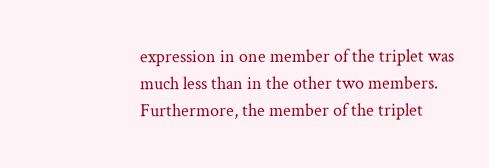expression in one member of the triplet was much less than in the other two members. Furthermore, the member of the triplet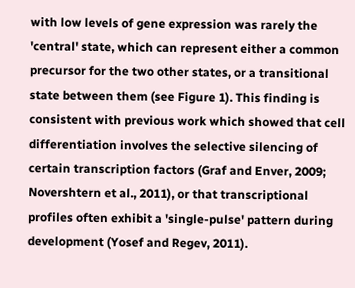with low levels of gene expression was rarely the 'central' state, which can represent either a common precursor for the two other states, or a transitional state between them (see Figure 1). This finding is consistent with previous work which showed that cell differentiation involves the selective silencing of certain transcription factors (Graf and Enver, 2009; Novershtern et al., 2011), or that transcriptional profiles often exhibit a 'single-pulse' pattern during development (Yosef and Regev, 2011).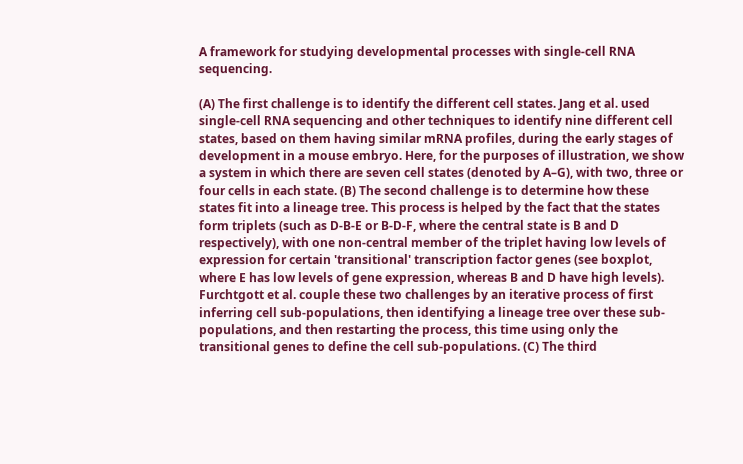A framework for studying developmental processes with single-cell RNA sequencing.

(A) The first challenge is to identify the different cell states. Jang et al. used single-cell RNA sequencing and other techniques to identify nine different cell states, based on them having similar mRNA profiles, during the early stages of development in a mouse embryo. Here, for the purposes of illustration, we show a system in which there are seven cell states (denoted by A–G), with two, three or four cells in each state. (B) The second challenge is to determine how these states fit into a lineage tree. This process is helped by the fact that the states form triplets (such as D-B-E or B-D-F, where the central state is B and D respectively), with one non-central member of the triplet having low levels of expression for certain 'transitional' transcription factor genes (see boxplot, where E has low levels of gene expression, whereas B and D have high levels). Furchtgott et al. couple these two challenges by an iterative process of first inferring cell sub-populations, then identifying a lineage tree over these sub-populations, and then restarting the process, this time using only the transitional genes to define the cell sub-populations. (C) The third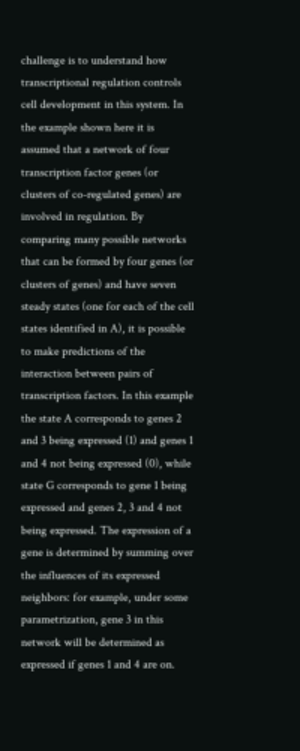challenge is to understand how transcriptional regulation controls cell development in this system. In the example shown here it is assumed that a network of four transcription factor genes (or clusters of co-regulated genes) are involved in regulation. By comparing many possible networks that can be formed by four genes (or clusters of genes) and have seven steady states (one for each of the cell states identified in A), it is possible to make predictions of the interaction between pairs of transcription factors. In this example the state A corresponds to genes 2 and 3 being expressed (1) and genes 1 and 4 not being expressed (0), while state G corresponds to gene 1 being expressed and genes 2, 3 and 4 not being expressed. The expression of a gene is determined by summing over the influences of its expressed neighbors: for example, under some parametrization, gene 3 in this network will be determined as expressed if genes 1 and 4 are on.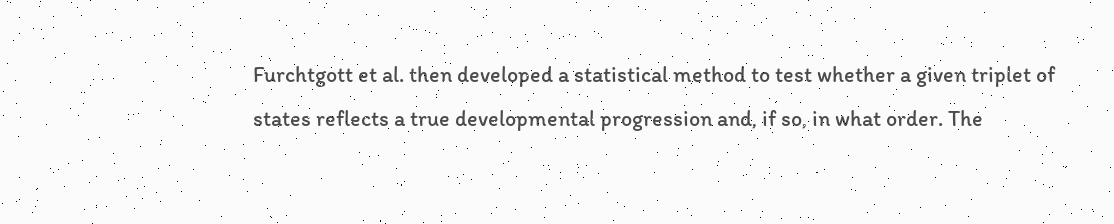Furchtgott et al. then developed a statistical method to test whether a given triplet of states reflects a true developmental progression and, if so, in what order. The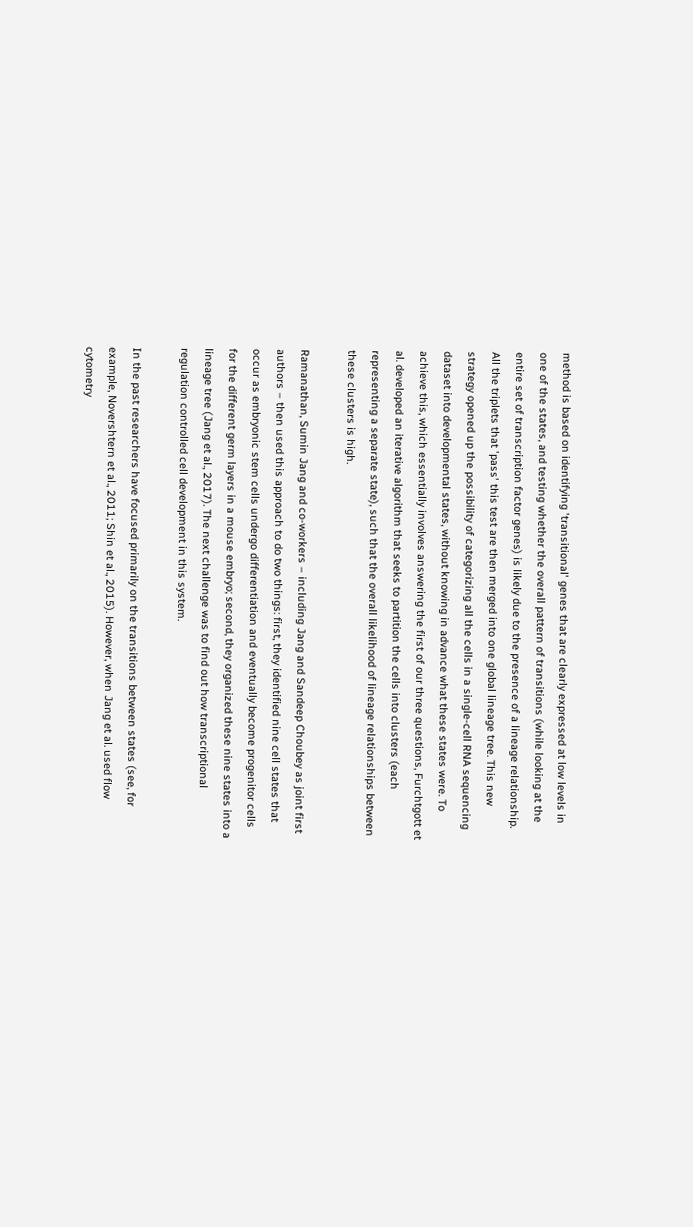method is based on identifying 'transitional' genes that are clearly expressed at low levels in one of the states, and testing whether the overall pattern of transitions (while looking at the entire set of transcription factor genes) is likely due to the presence of a lineage relationship. All the triplets that 'pass' this test are then merged into one global lineage tree. This new strategy opened up the possibility of categorizing all the cells in a single-cell RNA sequencing dataset into developmental states, without knowing in advance what these states were. To achieve this, which essentially involves answering the first of our three questions, Furchtgott et al. developed an iterative algorithm that seeks to partition the cells into clusters (each representing a separate state), such that the overall likelihood of lineage relationships between these clusters is high.

Ramanathan, Sumin Jang and co-workers – including Jang and Sandeep Choubey as joint first authors – then used this approach to do two things: first, they identified nine cell states that occur as embryonic stem cells undergo differentiation and eventually become progenitor cells for the different germ layers in a mouse embryo; second, they organized these nine states into a lineage tree (Jang et al., 2017). The next challenge was to find out how transcriptional regulation controlled cell development in this system.

In the past researchers have focused primarily on the transitions between states (see, for example, Novershtern et al., 2011; Shin et al., 2015). However, when Jang et al. used flow cytometry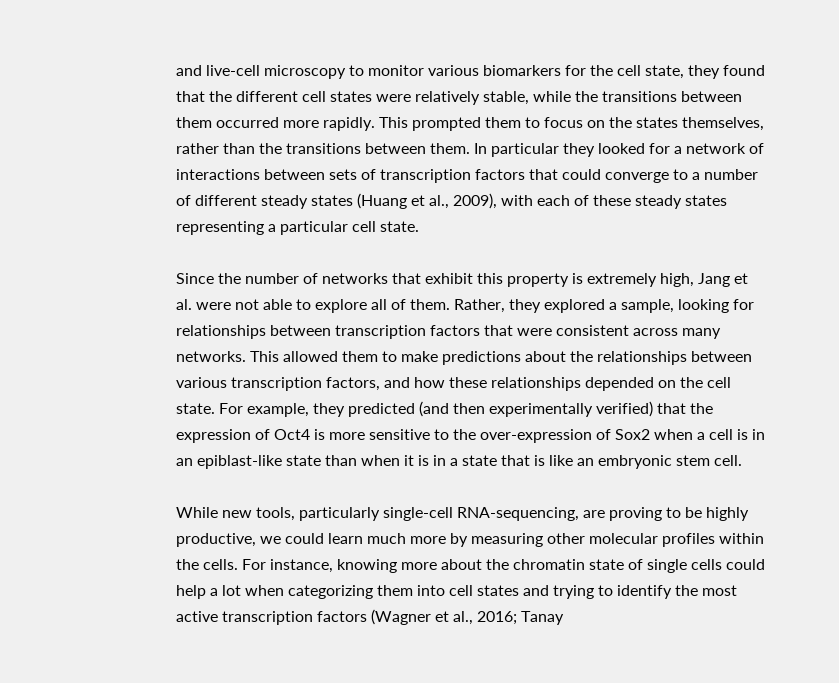and live-cell microscopy to monitor various biomarkers for the cell state, they found that the different cell states were relatively stable, while the transitions between them occurred more rapidly. This prompted them to focus on the states themselves, rather than the transitions between them. In particular they looked for a network of interactions between sets of transcription factors that could converge to a number of different steady states (Huang et al., 2009), with each of these steady states representing a particular cell state.

Since the number of networks that exhibit this property is extremely high, Jang et al. were not able to explore all of them. Rather, they explored a sample, looking for relationships between transcription factors that were consistent across many networks. This allowed them to make predictions about the relationships between various transcription factors, and how these relationships depended on the cell state. For example, they predicted (and then experimentally verified) that the expression of Oct4 is more sensitive to the over-expression of Sox2 when a cell is in an epiblast-like state than when it is in a state that is like an embryonic stem cell.

While new tools, particularly single-cell RNA-sequencing, are proving to be highly productive, we could learn much more by measuring other molecular profiles within the cells. For instance, knowing more about the chromatin state of single cells could help a lot when categorizing them into cell states and trying to identify the most active transcription factors (Wagner et al., 2016; Tanay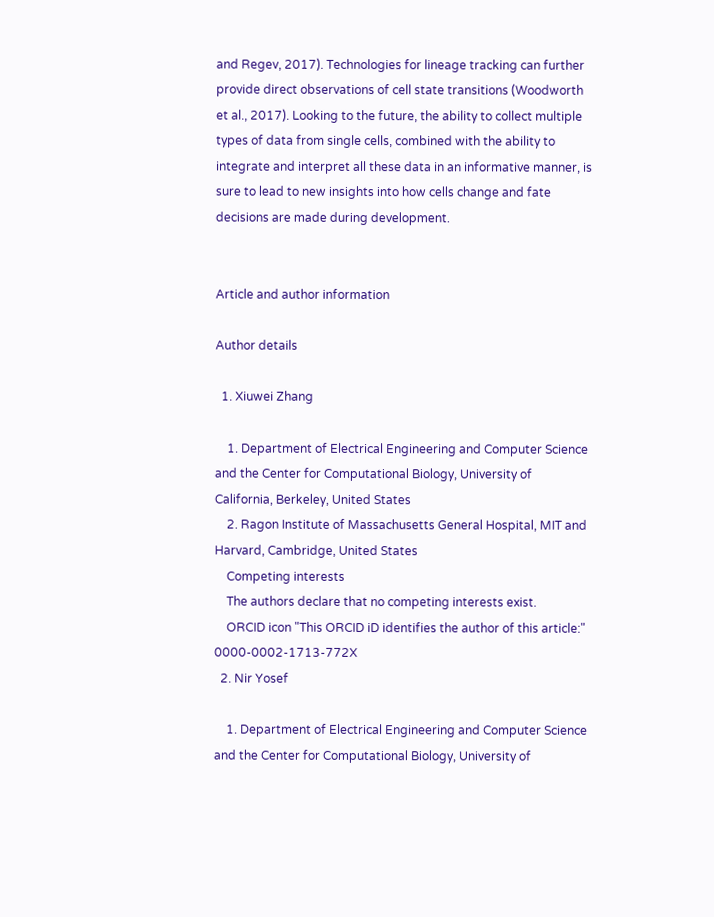and Regev, 2017). Technologies for lineage tracking can further provide direct observations of cell state transitions (Woodworth et al., 2017). Looking to the future, the ability to collect multiple types of data from single cells, combined with the ability to integrate and interpret all these data in an informative manner, is sure to lead to new insights into how cells change and fate decisions are made during development.


Article and author information

Author details

  1. Xiuwei Zhang

    1. Department of Electrical Engineering and Computer Science and the Center for Computational Biology, University of California, Berkeley, United States
    2. Ragon Institute of Massachusetts General Hospital, MIT and Harvard, Cambridge, United States
    Competing interests
    The authors declare that no competing interests exist.
    ORCID icon "This ORCID iD identifies the author of this article:" 0000-0002-1713-772X
  2. Nir Yosef

    1. Department of Electrical Engineering and Computer Science and the Center for Computational Biology, University of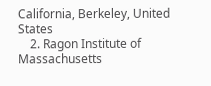California, Berkeley, United States
    2. Ragon Institute of Massachusetts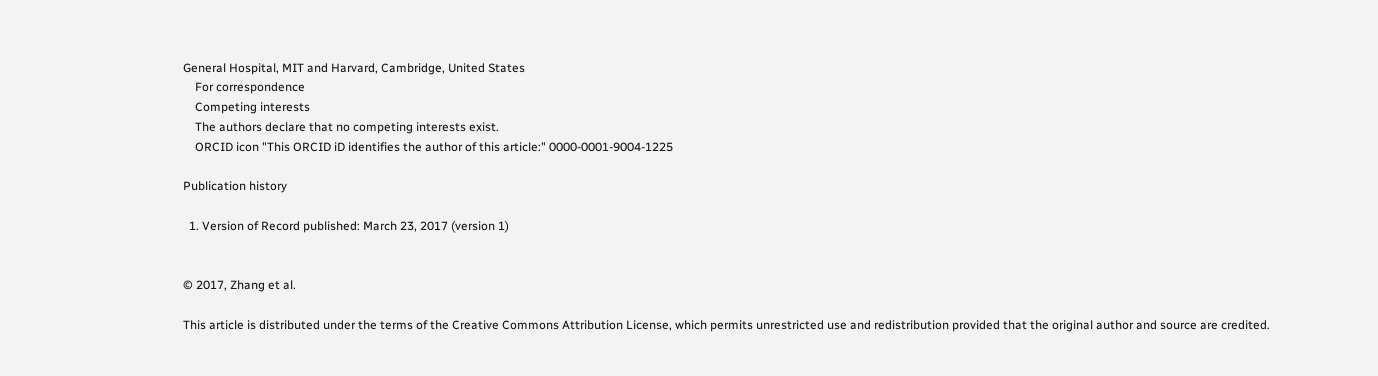General Hospital, MIT and Harvard, Cambridge, United States
    For correspondence
    Competing interests
    The authors declare that no competing interests exist.
    ORCID icon "This ORCID iD identifies the author of this article:" 0000-0001-9004-1225

Publication history

  1. Version of Record published: March 23, 2017 (version 1)


© 2017, Zhang et al.

This article is distributed under the terms of the Creative Commons Attribution License, which permits unrestricted use and redistribution provided that the original author and source are credited.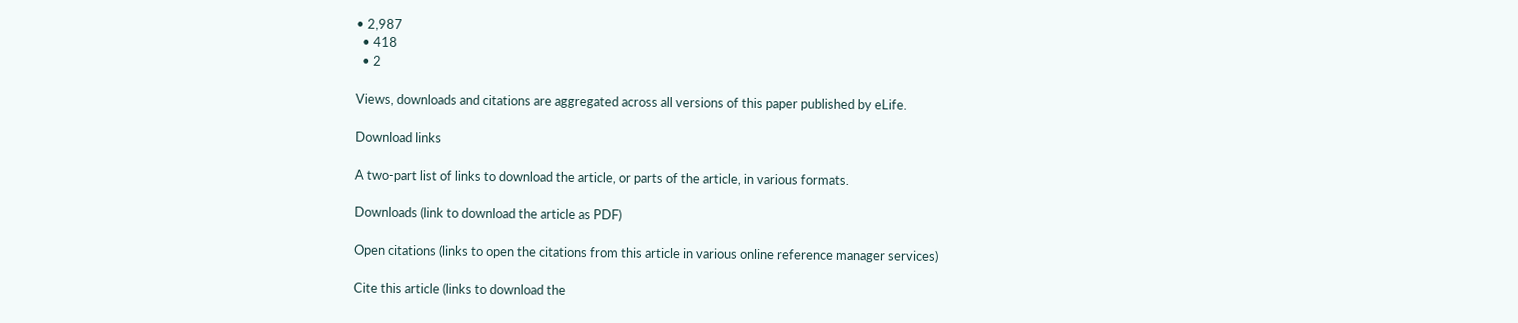• 2,987
  • 418
  • 2

Views, downloads and citations are aggregated across all versions of this paper published by eLife.

Download links

A two-part list of links to download the article, or parts of the article, in various formats.

Downloads (link to download the article as PDF)

Open citations (links to open the citations from this article in various online reference manager services)

Cite this article (links to download the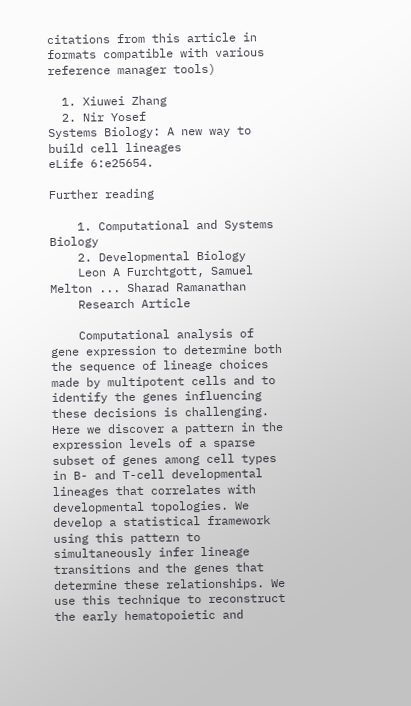citations from this article in formats compatible with various reference manager tools)

  1. Xiuwei Zhang
  2. Nir Yosef
Systems Biology: A new way to build cell lineages
eLife 6:e25654.

Further reading

    1. Computational and Systems Biology
    2. Developmental Biology
    Leon A Furchtgott, Samuel Melton ... Sharad Ramanathan
    Research Article

    Computational analysis of gene expression to determine both the sequence of lineage choices made by multipotent cells and to identify the genes influencing these decisions is challenging. Here we discover a pattern in the expression levels of a sparse subset of genes among cell types in B- and T-cell developmental lineages that correlates with developmental topologies. We develop a statistical framework using this pattern to simultaneously infer lineage transitions and the genes that determine these relationships. We use this technique to reconstruct the early hematopoietic and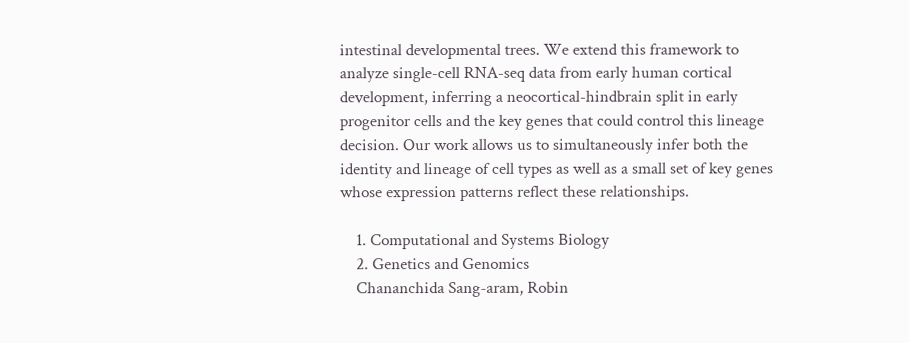intestinal developmental trees. We extend this framework to analyze single-cell RNA-seq data from early human cortical development, inferring a neocortical-hindbrain split in early progenitor cells and the key genes that could control this lineage decision. Our work allows us to simultaneously infer both the identity and lineage of cell types as well as a small set of key genes whose expression patterns reflect these relationships.

    1. Computational and Systems Biology
    2. Genetics and Genomics
    Chananchida Sang-aram, Robin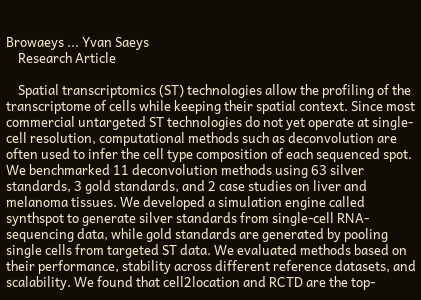Browaeys ... Yvan Saeys
    Research Article

    Spatial transcriptomics (ST) technologies allow the profiling of the transcriptome of cells while keeping their spatial context. Since most commercial untargeted ST technologies do not yet operate at single-cell resolution, computational methods such as deconvolution are often used to infer the cell type composition of each sequenced spot. We benchmarked 11 deconvolution methods using 63 silver standards, 3 gold standards, and 2 case studies on liver and melanoma tissues. We developed a simulation engine called synthspot to generate silver standards from single-cell RNA-sequencing data, while gold standards are generated by pooling single cells from targeted ST data. We evaluated methods based on their performance, stability across different reference datasets, and scalability. We found that cell2location and RCTD are the top-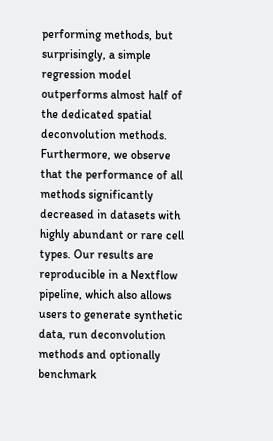performing methods, but surprisingly, a simple regression model outperforms almost half of the dedicated spatial deconvolution methods. Furthermore, we observe that the performance of all methods significantly decreased in datasets with highly abundant or rare cell types. Our results are reproducible in a Nextflow pipeline, which also allows users to generate synthetic data, run deconvolution methods and optionally benchmark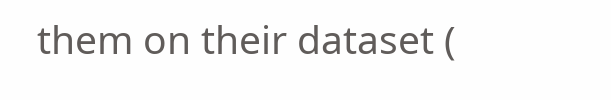them on their dataset (